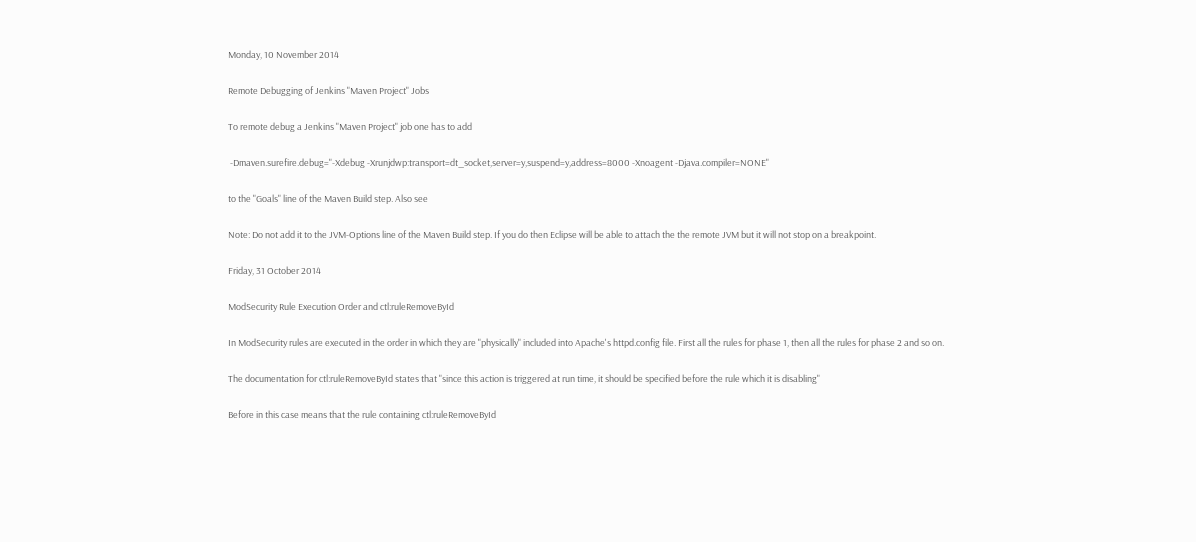Monday, 10 November 2014

Remote Debugging of Jenkins "Maven Project" Jobs

To remote debug a Jenkins "Maven Project" job one has to add

 -Dmaven.surefire.debug="-Xdebug -Xrunjdwp:transport=dt_socket,server=y,suspend=y,address=8000 -Xnoagent -Djava.compiler=NONE"

to the "Goals" line of the Maven Build step. Also see

Note: Do not add it to the JVM-Options line of the Maven Build step. If you do then Eclipse will be able to attach the the remote JVM but it will not stop on a breakpoint.

Friday, 31 October 2014

ModSecurity Rule Execution Order and ctl:ruleRemoveById

In ModSecurity rules are executed in the order in which they are "physically" included into Apache's httpd.config file. First all the rules for phase 1, then all the rules for phase 2 and so on.

The documentation for ctl:ruleRemoveById states that "since this action is triggered at run time, it should be specified before the rule which it is disabling"

Before in this case means that the rule containing ctl:ruleRemoveById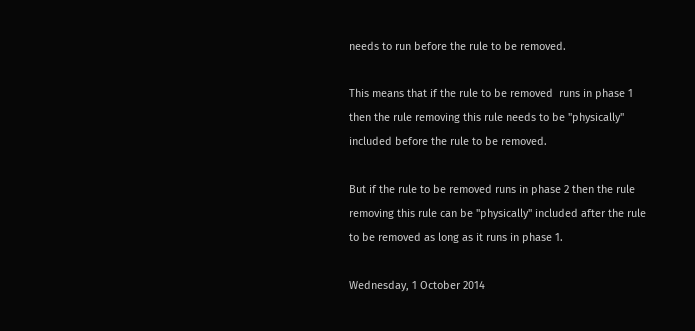needs to run before the rule to be removed.

This means that if the rule to be removed  runs in phase 1 then the rule removing this rule needs to be "physically" included before the rule to be removed.

But if the rule to be removed runs in phase 2 then the rule removing this rule can be "physically" included after the rule to be removed as long as it runs in phase 1.

Wednesday, 1 October 2014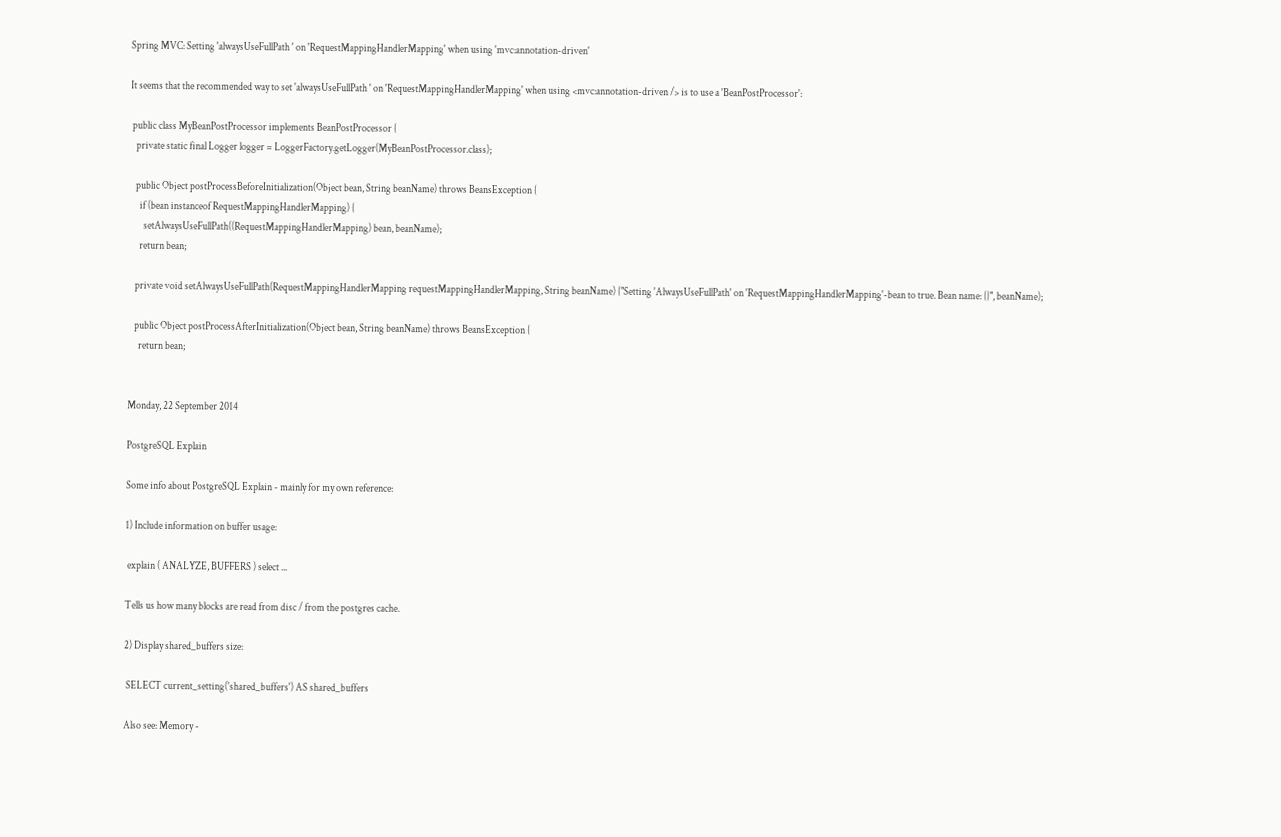Spring MVC: Setting 'alwaysUseFullPath ' on 'RequestMappingHandlerMapping' when using 'mvc:annotation-driven'

It seems that the recommended way to set 'alwaysUseFullPath ' on 'RequestMappingHandlerMapping' when using <mvc:annotation-driven /> is to use a 'BeanPostProcessor':

 public class MyBeanPostProcessor implements BeanPostProcessor {
   private static final Logger logger = LoggerFactory.getLogger(MyBeanPostProcessor.class);

   public Object postProcessBeforeInitialization(Object bean, String beanName) throws BeansException {
     if (bean instanceof RequestMappingHandlerMapping) {
       setAlwaysUseFullPath((RequestMappingHandlerMapping) bean, beanName);
     return bean;

   private void setAlwaysUseFullPath(RequestMappingHandlerMapping requestMappingHandlerMapping, String beanName) {"Setting 'AlwaysUseFullPath' on 'RequestMappingHandlerMapping'-bean to true. Bean name: {}", beanName);

   public Object postProcessAfterInitialization(Object bean, String beanName) throws BeansException {
     return bean;


Monday, 22 September 2014

PostgreSQL Explain

Some info about PostgreSQL Explain - mainly for my own reference:

1) Include information on buffer usage:

 explain ( ANALYZE, BUFFERS ) select ...

Tells us how many blocks are read from disc / from the postgres cache.

2) Display shared_buffers size:

 SELECT current_setting('shared_buffers') AS shared_buffers

Also see: Memory -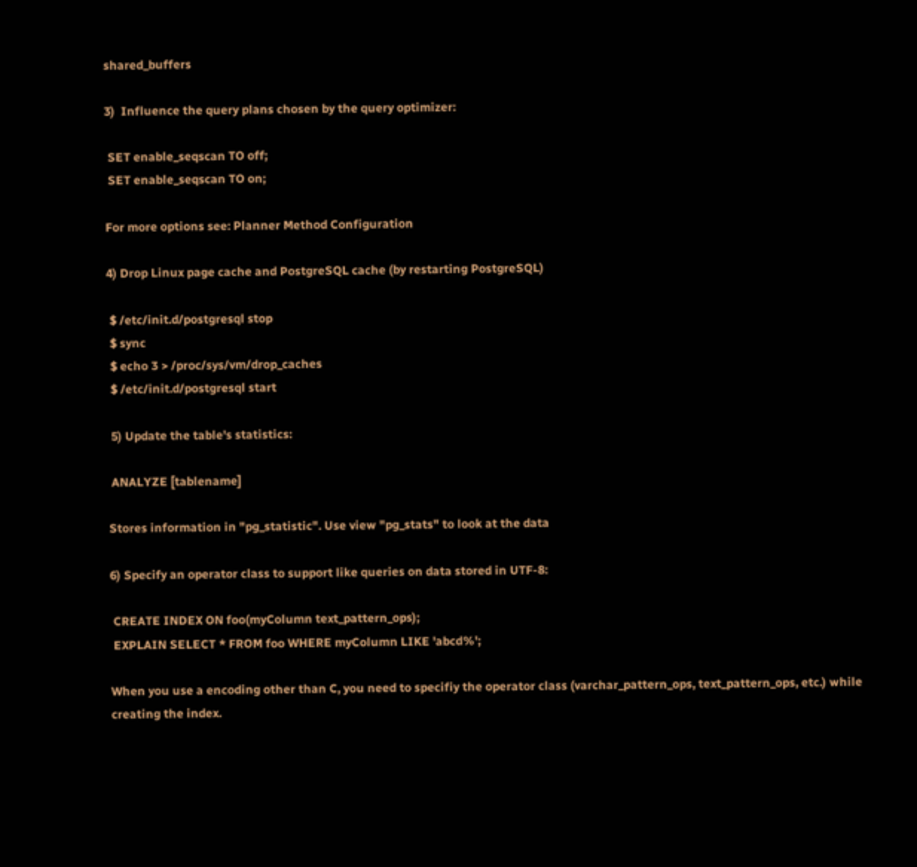shared_buffers

3)  Influence the query plans chosen by the query optimizer:

 SET enable_seqscan TO off;
 SET enable_seqscan TO on;

For more options see: Planner Method Configuration

4) Drop Linux page cache and PostgreSQL cache (by restarting PostgreSQL)

 $ /etc/init.d/postgresql stop
 $ sync
 $ echo 3 > /proc/sys/vm/drop_caches
 $ /etc/init.d/postgresql start

 5) Update the table's statistics:

 ANALYZE [tablename]

Stores information in "pg_statistic". Use view "pg_stats" to look at the data

6) Specify an operator class to support like queries on data stored in UTF-8:

 CREATE INDEX ON foo(myColumn text_pattern_ops);
 EXPLAIN SELECT * FROM foo WHERE myColumn LIKE 'abcd%';

When you use a encoding other than C, you need to specifiy the operator class (varchar_pattern_ops, text_pattern_ops, etc.) while creating the index.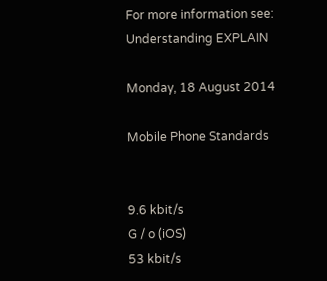For more information see: Understanding EXPLAIN

Monday, 18 August 2014

Mobile Phone Standards


9.6 kbit/s
G / o (iOS)
53 kbit/s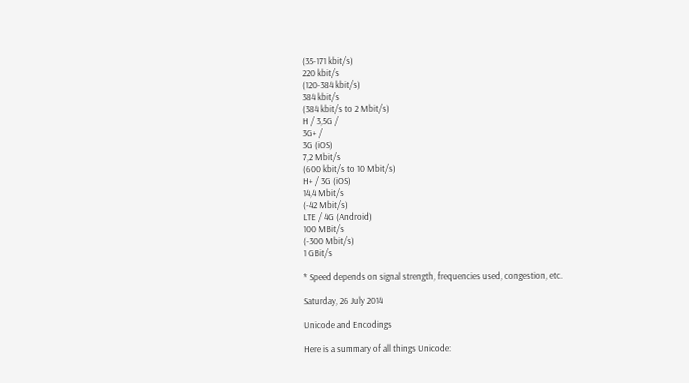(35-171 kbit/s)
220 kbit/s
(120-384 kbit/s)
384 kbit/s
(384 kbit/s to 2 Mbit/s)
H / 3,5G /
3G+ /
3G (iOS)
7,2 Mbit/s
(600 kbit/s to 10 Mbit/s)
H+ / 3G (iOS)
14,4 Mbit/s
(-42 Mbit/s)
LTE / 4G (Android)
100 MBit/s
(-300 Mbit/s)
1 GBit/s

* Speed depends on signal strength, frequencies used, congestion, etc.

Saturday, 26 July 2014

Unicode and Encodings

Here is a summary of all things Unicode: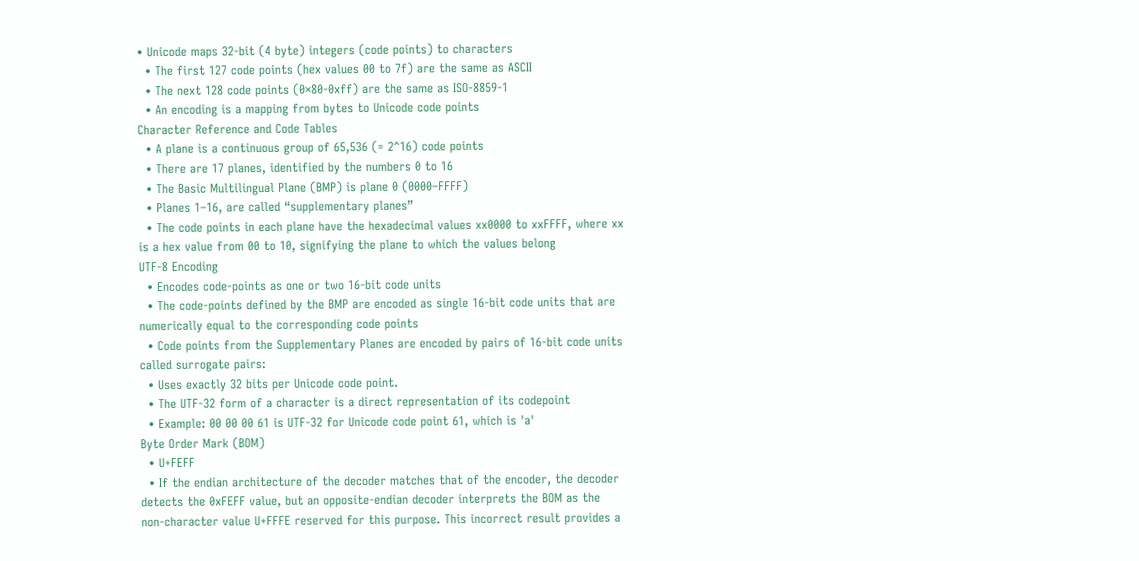• Unicode maps 32-bit (4 byte) integers (code points) to characters
  • The first 127 code points (hex values 00 to 7f) are the same as ASCII
  • The next 128 code points (0×80-0xff) are the same as ISO-8859-1
  • An encoding is a mapping from bytes to Unicode code points
Character Reference and Code Tables
  • A plane is a continuous group of 65,536 (= 2^16) code points
  • There are 17 planes, identified by the numbers 0 to 16
  • The Basic Multilingual Plane (BMP) is plane 0 (0000–FFFF)
  • Planes 1–16, are called “supplementary planes”
  • The code points in each plane have the hexadecimal values xx0000 to xxFFFF, where xx is a hex value from 00 to 10, signifying the plane to which the values belong
UTF-8 Encoding
  • Encodes code-points as one or two 16-bit code units
  • The code-points defined by the BMP are encoded as single 16-bit code units that are numerically equal to the corresponding code points
  • Code points from the Supplementary Planes are encoded by pairs of 16-bit code units called surrogate pairs:
  • Uses exactly 32 bits per Unicode code point.
  • The UTF-32 form of a character is a direct representation of its codepoint
  • Example: 00 00 00 61 is UTF-32 for Unicode code point 61, which is 'a'
Byte Order Mark (BOM)
  • U+FEFF
  • If the endian architecture of the decoder matches that of the encoder, the decoder detects the 0xFEFF value, but an opposite-endian decoder interprets the BOM as the non-character value U+FFFE reserved for this purpose. This incorrect result provides a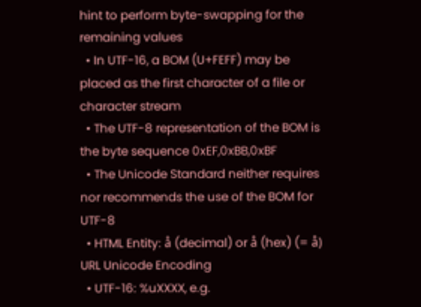hint to perform byte-swapping for the remaining values
  • In UTF-16, a BOM (U+FEFF) may be placed as the first character of a file or character stream
  • The UTF-8 representation of the BOM is the byte sequence 0xEF,0xBB,0xBF
  • The Unicode Standard neither requires nor recommends the use of the BOM for UTF-8
  • HTML Entity: å (decimal) or å (hex) (= å)
URL Unicode Encoding
  • UTF-16: %uXXXX, e.g.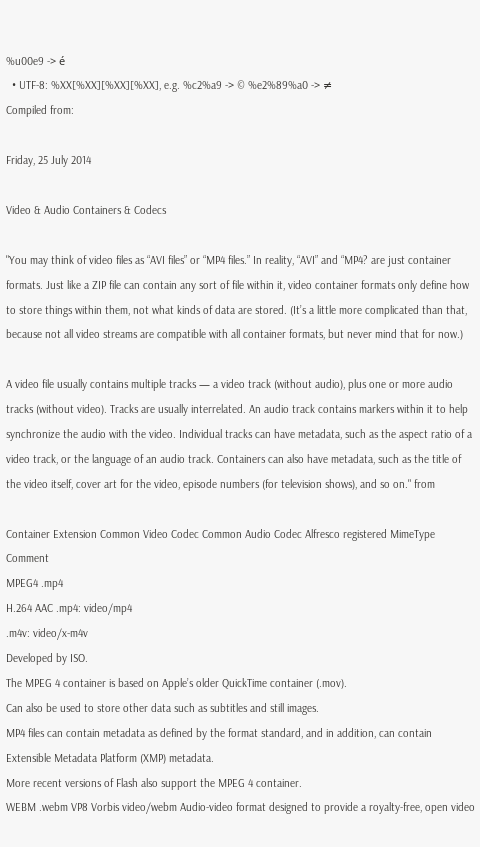%u00e9 -> é
  • UTF-8: %XX[%XX][%XX][%XX], e.g. %c2%a9 -> © %e2%89%a0 -> ≠
Compiled from:

Friday, 25 July 2014

Video & Audio Containers & Codecs

"You may think of video files as “AVI files” or “MP4 files.” In reality, “AVI” and “MP4? are just container formats. Just like a ZIP file can contain any sort of file within it, video container formats only define how to store things within them, not what kinds of data are stored. (It’s a little more complicated than that, because not all video streams are compatible with all container formats, but never mind that for now.)

A video file usually contains multiple tracks — a video track (without audio), plus one or more audio tracks (without video). Tracks are usually interrelated. An audio track contains markers within it to help synchronize the audio with the video. Individual tracks can have metadata, such as the aspect ratio of a video track, or the language of an audio track. Containers can also have metadata, such as the title of the video itself, cover art for the video, episode numbers (for television shows), and so on." from

Container Extension Common Video Codec Common Audio Codec Alfresco registered MimeType Comment
MPEG4 .mp4
H.264 AAC .mp4: video/mp4
.m4v: video/x-m4v
Developed by ISO.
The MPEG 4 container is based on Apple’s older QuickTime container (.mov).
Can also be used to store other data such as subtitles and still images.
MP4 files can contain metadata as defined by the format standard, and in addition, can contain Extensible Metadata Platform (XMP) metadata.
More recent versions of Flash also support the MPEG 4 container.
WEBM .webm VP8 Vorbis video/webm Audio-video format designed to provide a royalty-free, open video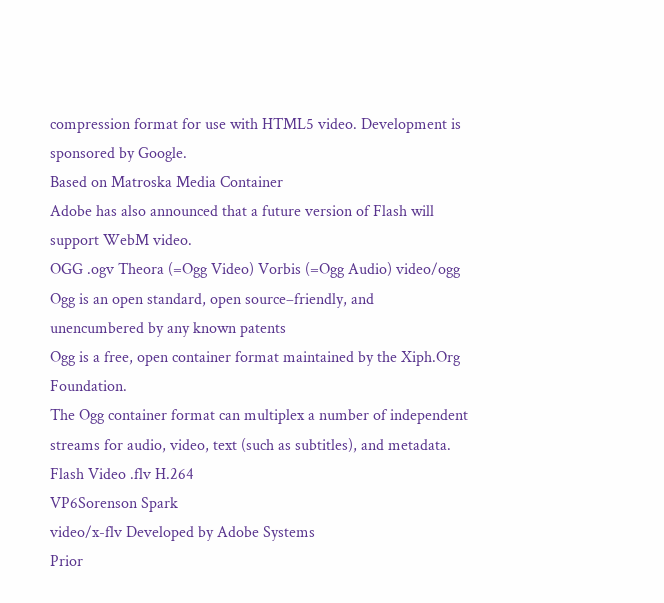compression format for use with HTML5 video. Development is sponsored by Google.
Based on Matroska Media Container
Adobe has also announced that a future version of Flash will support WebM video.
OGG .ogv Theora (=Ogg Video) Vorbis (=Ogg Audio) video/ogg Ogg is an open standard, open source–friendly, and unencumbered by any known patents
Ogg is a free, open container format maintained by the Xiph.Org Foundation.
The Ogg container format can multiplex a number of independent streams for audio, video, text (such as subtitles), and metadata.
Flash Video .flv H.264
VP6Sorenson Spark
video/x-flv Developed by Adobe Systems
Prior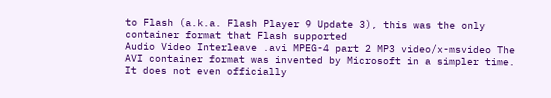to Flash (a.k.a. Flash Player 9 Update 3), this was the only container format that Flash supported
Audio Video Interleave .avi MPEG-4 part 2 MP3 video/x-msvideo The AVI container format was invented by Microsoft in a simpler time.
It does not even officially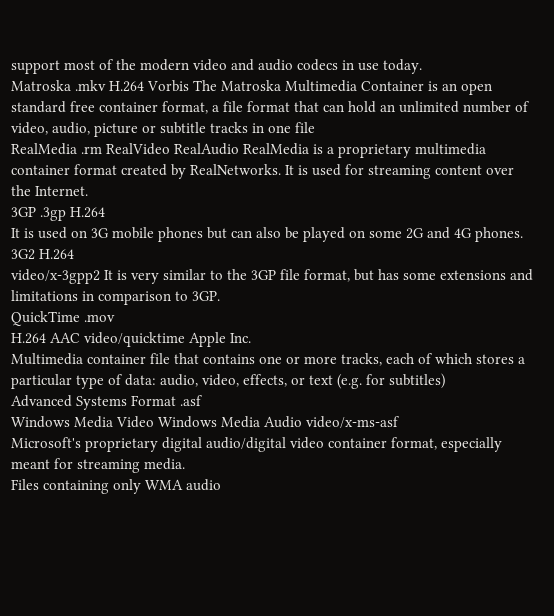support most of the modern video and audio codecs in use today.
Matroska .mkv H.264 Vorbis The Matroska Multimedia Container is an open standard free container format, a file format that can hold an unlimited number of video, audio, picture or subtitle tracks in one file
RealMedia .rm RealVideo RealAudio RealMedia is a proprietary multimedia container format created by RealNetworks. It is used for streaming content over the Internet.
3GP .3gp H.264
It is used on 3G mobile phones but can also be played on some 2G and 4G phones.
3G2 H.264
video/x-3gpp2 It is very similar to the 3GP file format, but has some extensions and limitations in comparison to 3GP.
QuickTime .mov
H.264 AAC video/quicktime Apple Inc.
Multimedia container file that contains one or more tracks, each of which stores a particular type of data: audio, video, effects, or text (e.g. for subtitles)
Advanced Systems Format .asf
Windows Media Video Windows Media Audio video/x-ms-asf
Microsoft's proprietary digital audio/digital video container format, especially meant for streaming media.
Files containing only WMA audio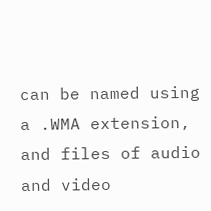can be named using a .WMA extension, and files of audio and video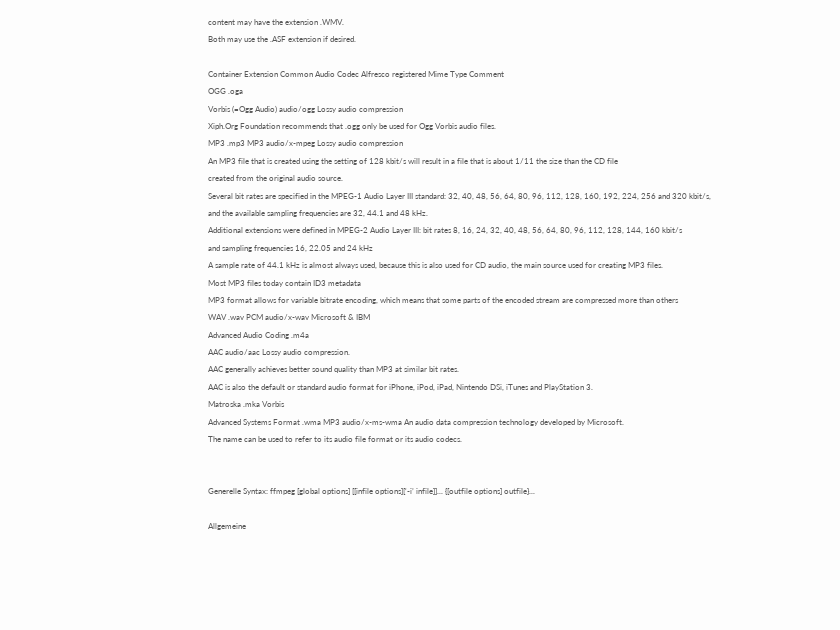content may have the extension .WMV.
Both may use the .ASF extension if desired.

Container Extension Common Audio Codec Alfresco registered Mime Type Comment
OGG .oga
Vorbis (=Ogg Audio) audio/ogg Lossy audio compression
Xiph.Org Foundation recommends that .ogg only be used for Ogg Vorbis audio files.
MP3 .mp3 MP3 audio/x-mpeg Lossy audio compression
An MP3 file that is created using the setting of 128 kbit/s will result in a file that is about 1/11 the size than the CD file
created from the original audio source.
Several bit rates are specified in the MPEG-1 Audio Layer III standard: 32, 40, 48, 56, 64, 80, 96, 112, 128, 160, 192, 224, 256 and 320 kbit/s,
and the available sampling frequencies are 32, 44.1 and 48 kHz.
Additional extensions were defined in MPEG-2 Audio Layer III: bit rates 8, 16, 24, 32, 40, 48, 56, 64, 80, 96, 112, 128, 144, 160 kbit/s
and sampling frequencies 16, 22.05 and 24 kHz
A sample rate of 44.1 kHz is almost always used, because this is also used for CD audio, the main source used for creating MP3 files.
Most MP3 files today contain ID3 metadata
MP3 format allows for variable bitrate encoding, which means that some parts of the encoded stream are compressed more than others
WAV .wav PCM audio/x-wav Microsoft & IBM
Advanced Audio Coding .m4a
AAC audio/aac Lossy audio compression.
AAC generally achieves better sound quality than MP3 at similar bit rates.
AAC is also the default or standard audio format for iPhone, iPod, iPad, Nintendo DSi, iTunes and PlayStation 3.
Matroska .mka Vorbis
Advanced Systems Format .wma MP3 audio/x-ms-wma An audio data compression technology developed by Microsoft.
The name can be used to refer to its audio file format or its audio codecs.


Generelle Syntax: ffmpeg [global options] [[infile options][‘-i’ infile]]... {[outfile options] outfile}...

Allgemeine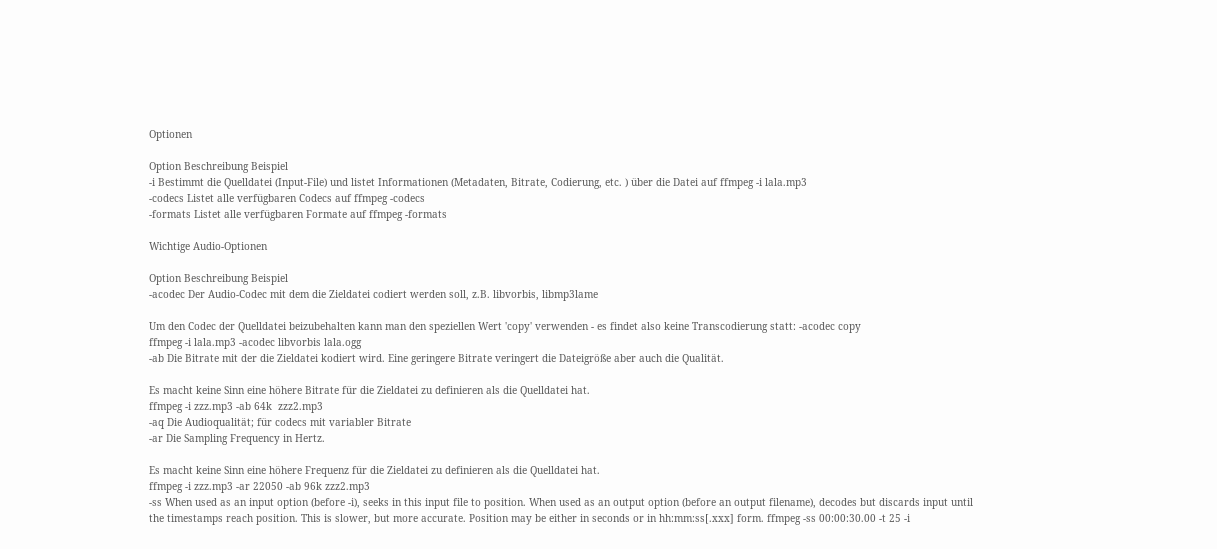Optionen

Option Beschreibung Beispiel
-i Bestimmt die Quelldatei (Input-File) und listet Informationen (Metadaten, Bitrate, Codierung, etc. ) über die Datei auf ffmpeg -i lala.mp3
-codecs Listet alle verfügbaren Codecs auf ffmpeg -codecs
-formats Listet alle verfügbaren Formate auf ffmpeg -formats

Wichtige Audio-Optionen

Option Beschreibung Beispiel
-acodec Der Audio-Codec mit dem die Zieldatei codiert werden soll, z.B. libvorbis, libmp3lame

Um den Codec der Quelldatei beizubehalten kann man den speziellen Wert 'copy' verwenden - es findet also keine Transcodierung statt: -acodec copy
ffmpeg -i lala.mp3 -acodec libvorbis lala.ogg
-ab Die Bitrate mit der die Zieldatei kodiert wird. Eine geringere Bitrate veringert die Dateigröße aber auch die Qualität.

Es macht keine Sinn eine höhere Bitrate für die Zieldatei zu definieren als die Quelldatei hat.
ffmpeg -i zzz.mp3 -ab 64k  zzz2.mp3
-aq Die Audioqualität; für codecs mit variabler Bitrate
-ar Die Sampling Frequency in Hertz.

Es macht keine Sinn eine höhere Frequenz für die Zieldatei zu definieren als die Quelldatei hat.
ffmpeg -i zzz.mp3 -ar 22050 -ab 96k zzz2.mp3
-ss When used as an input option (before -i), seeks in this input file to position. When used as an output option (before an output filename), decodes but discards input until the timestamps reach position. This is slower, but more accurate. Position may be either in seconds or in hh:mm:ss[.xxx] form. ffmpeg -ss 00:00:30.00 -t 25 -i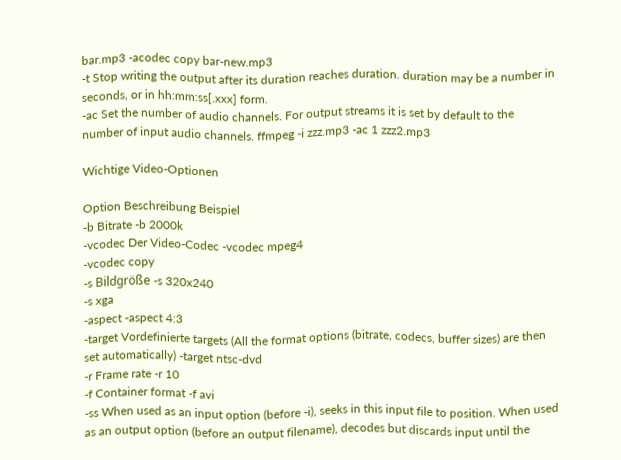bar.mp3 -acodec copy bar-new.mp3
-t Stop writing the output after its duration reaches duration. duration may be a number in seconds, or in hh:mm:ss[.xxx] form.
-ac Set the number of audio channels. For output streams it is set by default to the number of input audio channels. ffmpeg -i zzz.mp3 -ac 1 zzz2.mp3

Wichtige Video-Optionen

Option Beschreibung Beispiel
-b Bitrate -b 2000k
-vcodec Der Video-Codec -vcodec mpeg4
-vcodec copy
-s Bildgröße -s 320x240
-s xga
-aspect -aspect 4:3
-target Vordefinierte targets (All the format options (bitrate, codecs, buffer sizes) are then set automatically) -target ntsc-dvd
-r Frame rate -r 10
-f Container format -f avi
-ss When used as an input option (before -i), seeks in this input file to position. When used as an output option (before an output filename), decodes but discards input until the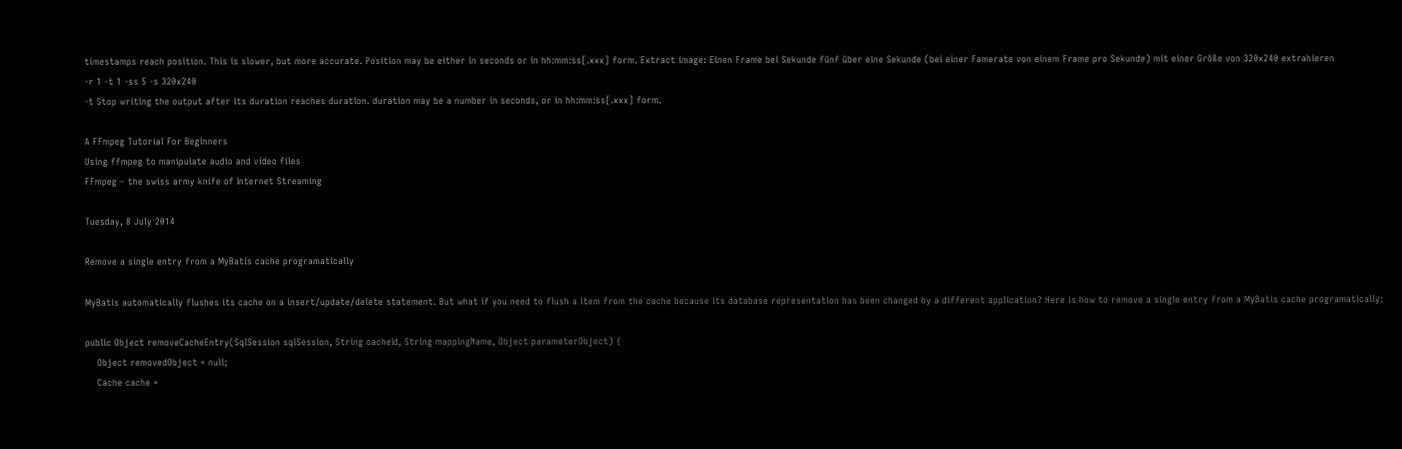timestamps reach position. This is slower, but more accurate. Position may be either in seconds or in hh:mm:ss[.xxx] form. Extract image: Einen Frame bei Sekunde fünf über eine Sekunde (bei einer Famerate von einem Frame pro Sekunde) mit einer Größe von 320x240 extrahieren
-r 1 -t 1 -ss 5 -s 320x240
-t Stop writing the output after its duration reaches duration. duration may be a number in seconds, or in hh:mm:ss[.xxx] form.

A FFmpeg Tutorial For Beginners
Using ffmpeg to manipulate audio and video files
FFmpeg – the swiss army knife of Internet Streaming

Tuesday, 8 July 2014

Remove a single entry from a MyBatis cache programatically

MyBatis automatically flushes its cache on a insert/update/delete statement. But what if you need to flush a item from the cache because its database representation has been changed by a different application? Here is how to remove a single entry from a MyBatis cache programatically:

public Object removeCacheEntry(SqlSession sqlSession, String cacheId, String mappingName, Object parameterObject) {
    Object removedObject = null;
    Cache cache =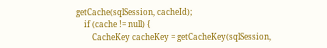getCache(sqlSession, cacheId);
    if (cache != null) {
        CacheKey cacheKey = getCacheKey(sqlSession,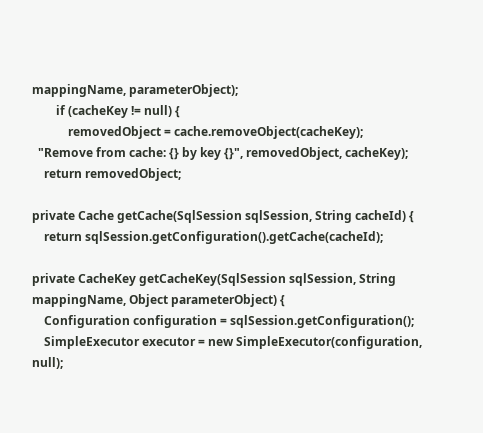mappingName, parameterObject);
        if (cacheKey != null) {
            removedObject = cache.removeObject(cacheKey);
  "Remove from cache: {} by key {}", removedObject, cacheKey);
    return removedObject;

private Cache getCache(SqlSession sqlSession, String cacheId) {
    return sqlSession.getConfiguration().getCache(cacheId);

private CacheKey getCacheKey(SqlSession sqlSession, String mappingName, Object parameterObject) {
    Configuration configuration = sqlSession.getConfiguration();
    SimpleExecutor executor = new SimpleExecutor(configuration, null);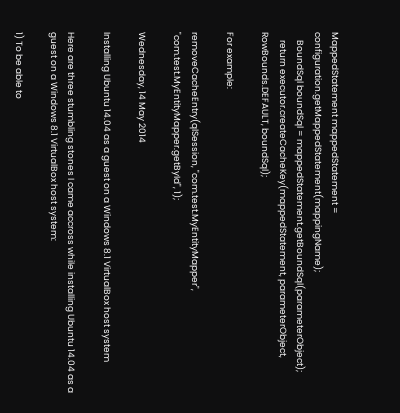MappedStatement mappedStatement = configuration.getMappedStatement(mappingName);
    BoundSql boundSql = mappedStatement.getBoundSql(parameterObject);
    return executor.createCacheKey(mappedStatement, parameterObject, RowBounds.DEFAULT, boundSql);

For example:

removeCacheEntry(qlSession, "com.test.MyEntityMapper", "com.test.MyEntityMapper.getById", 1);

Wednesday, 14 May 2014

Installing Ubuntu 14.04 as a guest on a Windows 8.1 VirtualBox host system

Here are three stumbling stones I came accross while installing Ubuntu 14.04 as a guest on a Windows 8.1 VirtualBox host system:

1) To be able to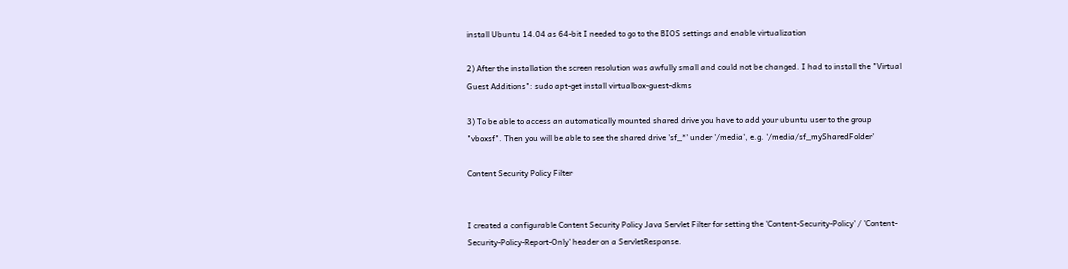install Ubuntu 14.04 as 64-bit I needed to go to the BIOS settings and enable virtualization

2) After the installation the screen resolution was awfully small and could not be changed. I had to install the "Virtual Guest Additions": sudo apt-get install virtualbox-guest-dkms

3) To be able to access an automatically mounted shared drive you have to add your ubuntu user to the group "vboxsf". Then you will be able to see the shared drive 'sf_*' under '/media', e.g. '/media/sf_mySharedFolder'

Content Security Policy Filter


I created a configurable Content Security Policy Java Servlet Filter for setting the 'Content-Security-Policy' / 'Content-Security-Policy-Report-Only' header on a ServletResponse.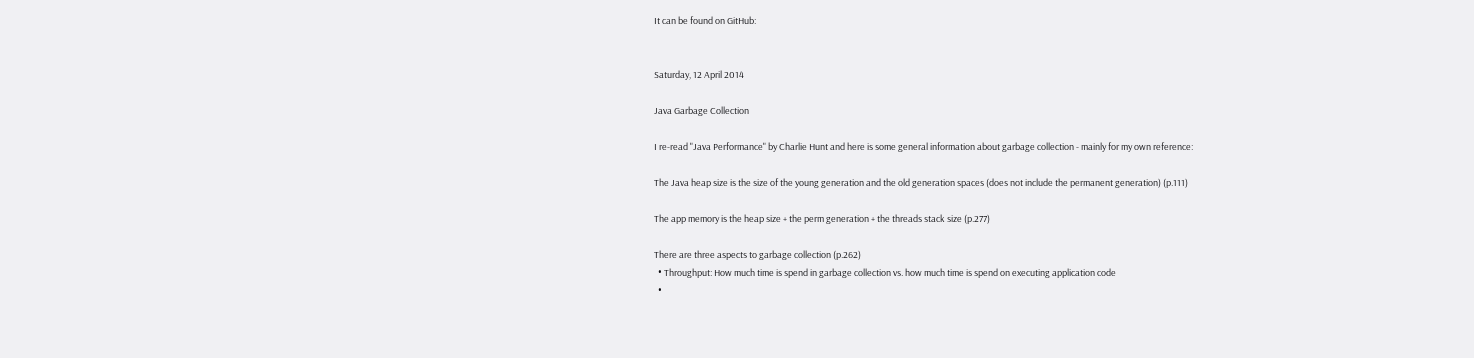It can be found on GitHub:


Saturday, 12 April 2014

Java Garbage Collection

I re-read "Java Performance" by Charlie Hunt and here is some general information about garbage collection - mainly for my own reference:

The Java heap size is the size of the young generation and the old generation spaces (does not include the permanent generation) (p.111)

The app memory is the heap size + the perm generation + the threads stack size (p.277)

There are three aspects to garbage collection (p.262)
  • Throughput: How much time is spend in garbage collection vs. how much time is spend on executing application code
  •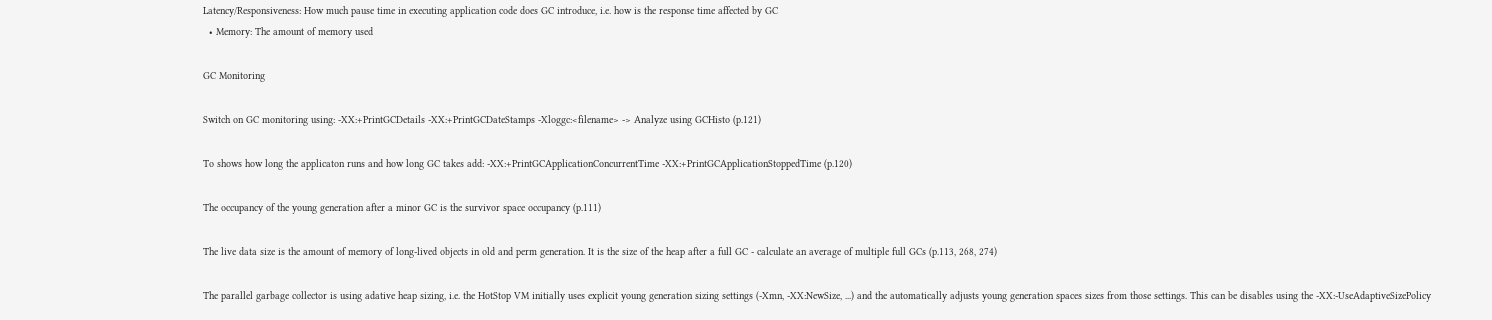Latency/Responsiveness: How much pause time in executing application code does GC introduce, i.e. how is the response time affected by GC
  • Memory: The amount of memory used

GC Monitoring

Switch on GC monitoring using: -XX:+PrintGCDetails -XX:+PrintGCDateStamps -Xloggc:<filename> -> Analyze using GCHisto (p.121)

To shows how long the applicaton runs and how long GC takes add: -XX:+PrintGCApplicationConcurrentTime -XX:+PrintGCApplicationStoppedTime (p.120)

The occupancy of the young generation after a minor GC is the survivor space occupancy (p.111)

The live data size is the amount of memory of long-lived objects in old and perm generation. It is the size of the heap after a full GC - calculate an average of multiple full GCs (p.113, 268, 274)

The parallel garbage collector is using adative heap sizing, i.e. the HotStop VM initially uses explicit young generation sizing settings (-Xmn, -XX:NewSize, ...) and the automatically adjusts young generation spaces sizes from those settings. This can be disables using the -XX:-UseAdaptiveSizePolicy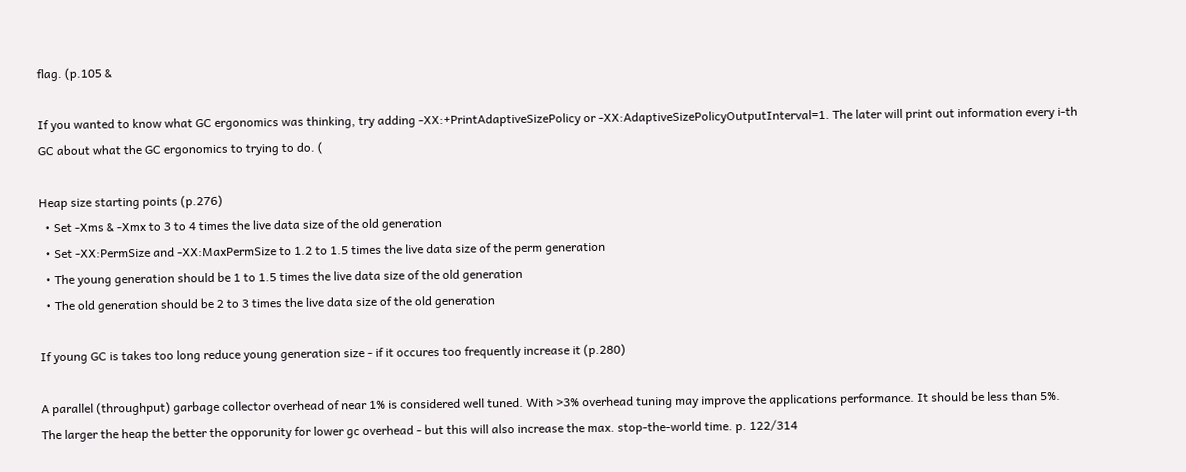flag. (p.105 &

If you wanted to know what GC ergonomics was thinking, try adding -XX:+PrintAdaptiveSizePolicy or -XX:AdaptiveSizePolicyOutputInterval=1. The later will print out information every i-th GC about what the GC ergonomics to trying to do. (

Heap size starting points (p.276)
  • Set -Xms & -Xmx to 3 to 4 times the live data size of the old generation
  • Set -XX:PermSize and -XX:MaxPermSize to 1.2 to 1.5 times the live data size of the perm generation
  • The young generation should be 1 to 1.5 times the live data size of the old generation
  • The old generation should be 2 to 3 times the live data size of the old generation

If young GC is takes too long reduce young generation size - if it occures too frequently increase it (p.280)

A parallel (throughput) garbage collector overhead of near 1% is considered well tuned. With >3% overhead tuning may improve the applications performance. It should be less than 5%. The larger the heap the better the opporunity for lower gc overhead - but this will also increase the max. stop-the-world time. p. 122/314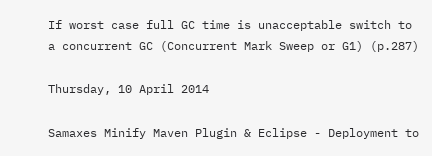If worst case full GC time is unacceptable switch to a concurrent GC (Concurrent Mark Sweep or G1) (p.287)

Thursday, 10 April 2014

Samaxes Minify Maven Plugin & Eclipse - Deployment to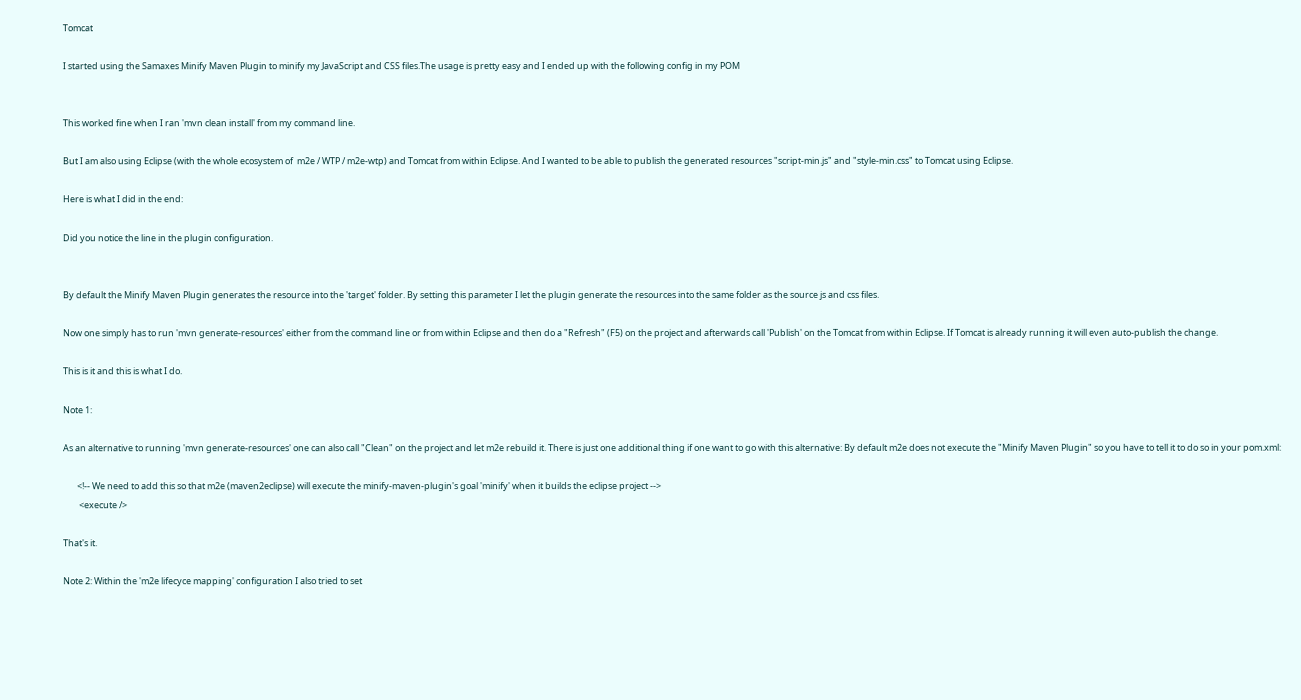Tomcat

I started using the Samaxes Minify Maven Plugin to minify my JavaScript and CSS files.The usage is pretty easy and I ended up with the following config in my POM


This worked fine when I ran 'mvn clean install' from my command line.

But I am also using Eclipse (with the whole ecosystem of  m2e / WTP / m2e-wtp) and Tomcat from within Eclipse. And I wanted to be able to publish the generated resources "script-min.js" and "style-min.css" to Tomcat using Eclipse.

Here is what I did in the end:

Did you notice the line in the plugin configuration.


By default the Minify Maven Plugin generates the resource into the 'target' folder. By setting this parameter I let the plugin generate the resources into the same folder as the source js and css files.

Now one simply has to run 'mvn generate-resources' either from the command line or from within Eclipse and then do a "Refresh" (F5) on the project and afterwards call 'Publish' on the Tomcat from within Eclipse. If Tomcat is already running it will even auto-publish the change.

This is it and this is what I do.

Note 1:

As an alternative to running 'mvn generate-resources' one can also call "Clean" on the project and let m2e rebuild it. There is just one additional thing if one want to go with this alternative: By default m2e does not execute the "Minify Maven Plugin" so you have to tell it to do so in your pom.xml:

       <!-- We need to add this so that m2e (maven2eclipse) will execute the minify-maven-plugin's goal 'minify' when it builds the eclipse project -->
        <execute />

That's it.

Note 2: Within the 'm2e lifecyce mapping' configuration I also tried to set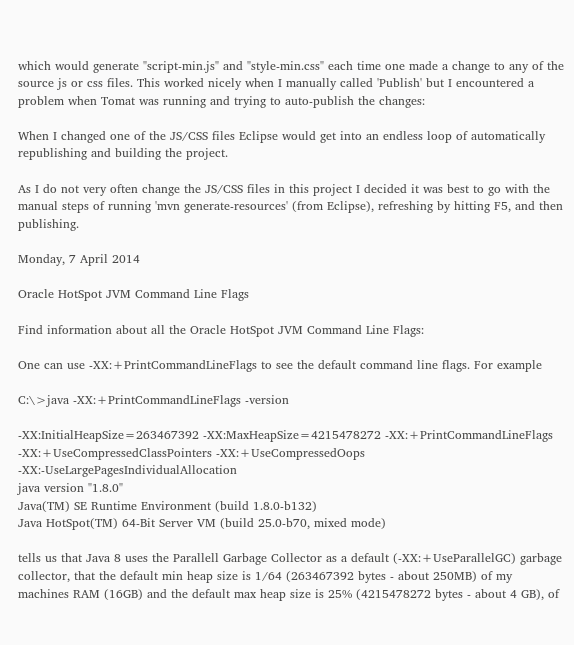which would generate "script-min.js" and "style-min.css" each time one made a change to any of the source js or css files. This worked nicely when I manually called 'Publish' but I encountered a problem when Tomat was running and trying to auto-publish the changes:

When I changed one of the JS/CSS files Eclipse would get into an endless loop of automatically republishing and building the project.

As I do not very often change the JS/CSS files in this project I decided it was best to go with the manual steps of running 'mvn generate-resources' (from Eclipse), refreshing by hitting F5, and then publishing.

Monday, 7 April 2014

Oracle HotSpot JVM Command Line Flags

Find information about all the Oracle HotSpot JVM Command Line Flags:

One can use -XX:+PrintCommandLineFlags to see the default command line flags. For example

C:\>java -XX:+PrintCommandLineFlags -version

-XX:InitialHeapSize=263467392 -XX:MaxHeapSize=4215478272 -XX:+PrintCommandLineFlags
-XX:+UseCompressedClassPointers -XX:+UseCompressedOops -XX:-UseLargePagesIndividualAllocation
java version "1.8.0"
Java(TM) SE Runtime Environment (build 1.8.0-b132)
Java HotSpot(TM) 64-Bit Server VM (build 25.0-b70, mixed mode)

tells us that Java 8 uses the Parallell Garbage Collector as a default (-XX:+UseParallelGC) garbage collector, that the default min heap size is 1/64 (263467392 bytes - about 250MB) of my machines RAM (16GB) and the default max heap size is 25% (4215478272 bytes - about 4 GB), of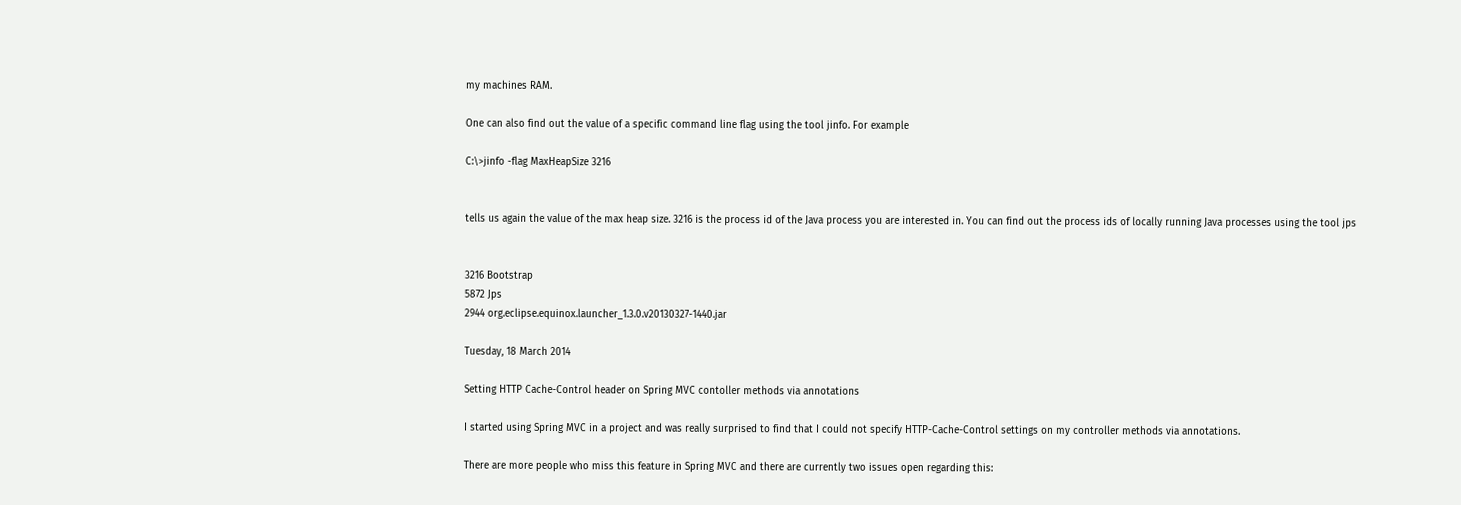my machines RAM.

One can also find out the value of a specific command line flag using the tool jinfo. For example

C:\>jinfo -flag MaxHeapSize 3216


tells us again the value of the max heap size. 3216 is the process id of the Java process you are interested in. You can find out the process ids of locally running Java processes using the tool jps


3216 Bootstrap
5872 Jps
2944 org.eclipse.equinox.launcher_1.3.0.v20130327-1440.jar

Tuesday, 18 March 2014

Setting HTTP Cache-Control header on Spring MVC contoller methods via annotations

I started using Spring MVC in a project and was really surprised to find that I could not specify HTTP-Cache-Control settings on my controller methods via annotations.

There are more people who miss this feature in Spring MVC and there are currently two issues open regarding this: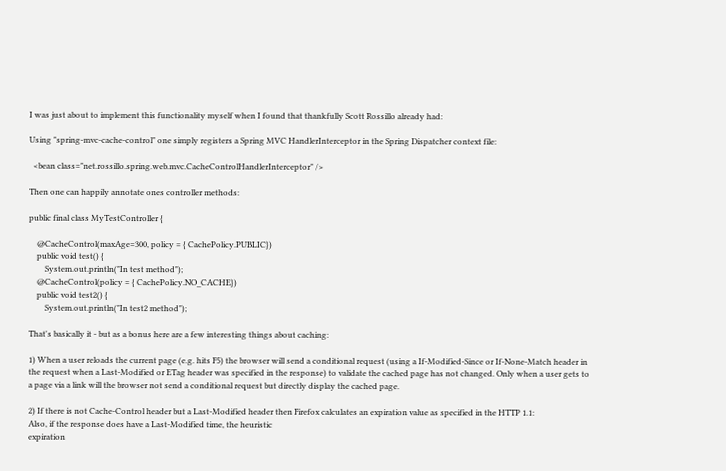I was just about to implement this functionality myself when I found that thankfully Scott Rossillo already had:

Using "spring-mvc-cache-control" one simply registers a Spring MVC HandlerInterceptor in the Spring Dispatcher context file:

  <bean class="net.rossillo.spring.web.mvc.CacheControlHandlerInterceptor" />

Then one can happily annotate ones controller methods:

public final class MyTestController {

    @CacheControl(maxAge=300, policy = { CachePolicy.PUBLIC})
    public void test() {
        System.out.println("In test method");
    @CacheControl(policy = { CachePolicy.NO_CACHE})
    public void test2() {
        System.out.println("In test2 method");

That's basically it - but as a bonus here are a few interesting things about caching:

1) When a user reloads the current page (e.g. hits F5) the browser will send a conditional request (using a If-Modified-Since or If-None-Match header in the request when a Last-Modified or ETag header was specified in the response) to validate the cached page has not changed. Only when a user gets to a page via a link will the browser not send a conditional request but directly display the cached page.

2) If there is not Cache-Control header but a Last-Modified header then Firefox calculates an expiration value as specified in the HTTP 1.1:
Also, if the response does have a Last-Modified time, the heuristic
expiration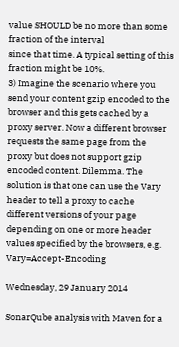value SHOULD be no more than some fraction of the interval
since that time. A typical setting of this fraction might be 10%.
3) Imagine the scenario where you send your content gzip encoded to the browser and this gets cached by a proxy server. Now a different browser requests the same page from the proxy but does not support gzip encoded content. Dilemma. The solution is that one can use the Vary header to tell a proxy to cache different versions of your page depending on one or more header values specified by the browsers, e.g. Vary=Accept-Encoding

Wednesday, 29 January 2014

SonarQube analysis with Maven for a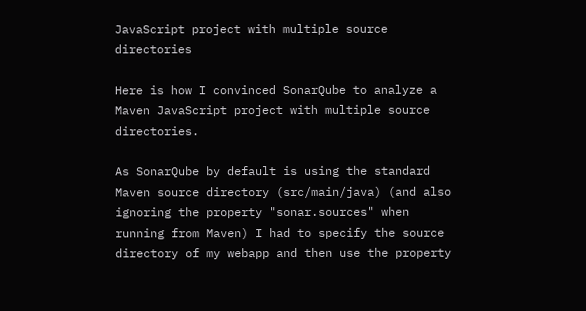JavaScript project with multiple source directories

Here is how I convinced SonarQube to analyze a Maven JavaScript project with multiple source directories.

As SonarQube by default is using the standard Maven source directory (src/main/java) (and also ignoring the property "sonar.sources" when running from Maven) I had to specify the source directory of my webapp and then use the property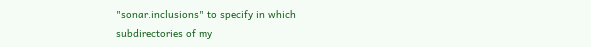"sonar.inclusions" to specify in which subdirectories of my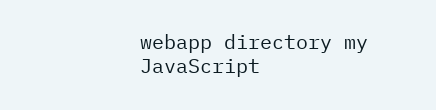webapp directory my JavaScript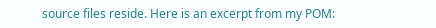source files reside. Here is an excerpt from my POM: